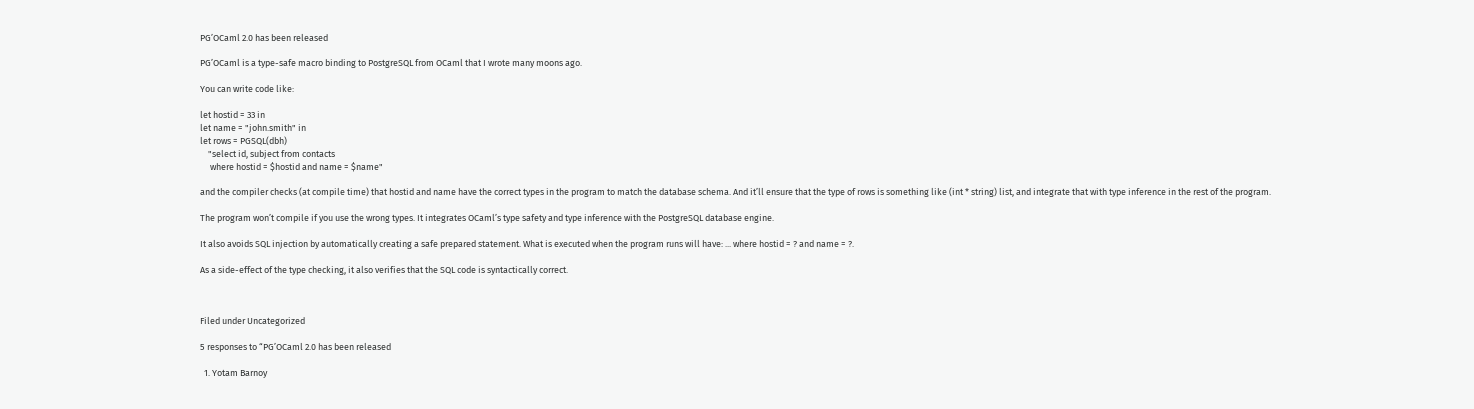PG’OCaml 2.0 has been released

PG’OCaml is a type-safe macro binding to PostgreSQL from OCaml that I wrote many moons ago.

You can write code like:

let hostid = 33 in
let name = "john.smith" in
let rows = PGSQL(dbh)
    "select id, subject from contacts
     where hostid = $hostid and name = $name"

and the compiler checks (at compile time) that hostid and name have the correct types in the program to match the database schema. And it’ll ensure that the type of rows is something like (int * string) list, and integrate that with type inference in the rest of the program.

The program won’t compile if you use the wrong types. It integrates OCaml’s type safety and type inference with the PostgreSQL database engine.

It also avoids SQL injection by automatically creating a safe prepared statement. What is executed when the program runs will have: ... where hostid = ? and name = ?.

As a side-effect of the type checking, it also verifies that the SQL code is syntactically correct.



Filed under Uncategorized

5 responses to “PG’OCaml 2.0 has been released

  1. Yotam Barnoy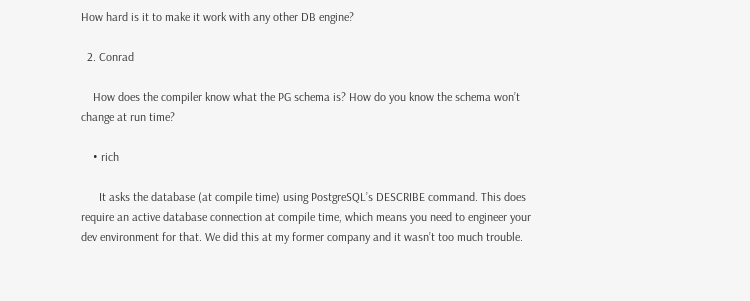How hard is it to make it work with any other DB engine?

  2. Conrad

    How does the compiler know what the PG schema is? How do you know the schema won’t change at run time?

    • rich

      It asks the database (at compile time) using PostgreSQL’s DESCRIBE command. This does require an active database connection at compile time, which means you need to engineer your dev environment for that. We did this at my former company and it wasn’t too much trouble.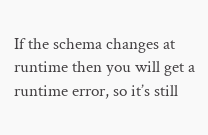If the schema changes at runtime then you will get a runtime error, so it’s still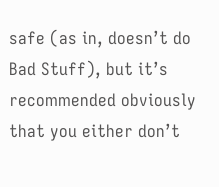safe (as in, doesn’t do Bad Stuff), but it’s recommended obviously that you either don’t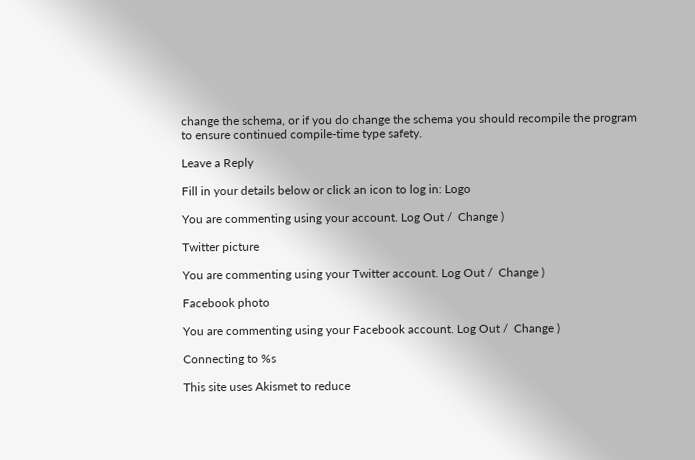change the schema, or if you do change the schema you should recompile the program to ensure continued compile-time type safety.

Leave a Reply

Fill in your details below or click an icon to log in: Logo

You are commenting using your account. Log Out /  Change )

Twitter picture

You are commenting using your Twitter account. Log Out /  Change )

Facebook photo

You are commenting using your Facebook account. Log Out /  Change )

Connecting to %s

This site uses Akismet to reduce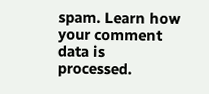spam. Learn how your comment data is processed.